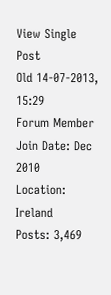View Single Post
Old 14-07-2013, 15:29
Forum Member
Join Date: Dec 2010
Location: Ireland
Posts: 3,469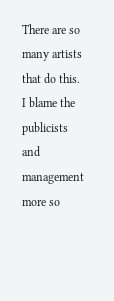There are so many artists that do this. I blame the publicists and management more so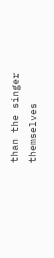than the singer themselves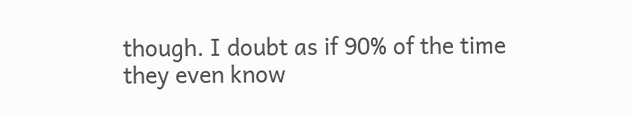though. I doubt as if 90% of the time they even know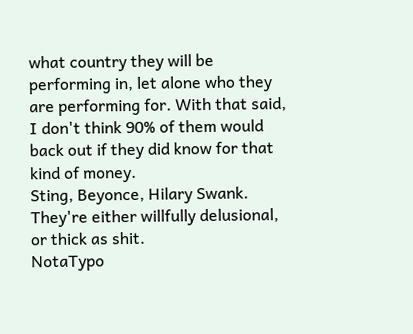what country they will be performing in, let alone who they are performing for. With that said, I don't think 90% of them would back out if they did know for that kind of money.
Sting, Beyonce, Hilary Swank. They're either willfully delusional, or thick as shit.
NotaTypo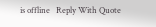is offline   Reply With Quote